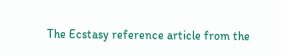The Ecstasy reference article from the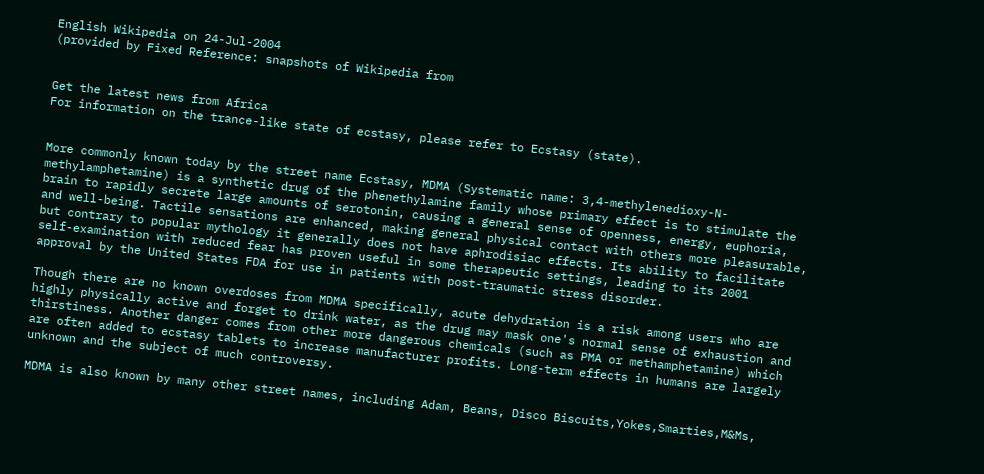English Wikipedia on 24-Jul-2004
(provided by Fixed Reference: snapshots of Wikipedia from


Get the latest news from Africa
For information on the trance-like state of ecstasy, please refer to Ecstasy (state).


More commonly known today by the street name Ecstasy, MDMA (Systematic name: 3,4-methylenedioxy-N-methylamphetamine) is a synthetic drug of the phenethylamine family whose primary effect is to stimulate the brain to rapidly secrete large amounts of serotonin, causing a general sense of openness, energy, euphoria, and well-being. Tactile sensations are enhanced, making general physical contact with others more pleasurable, but contrary to popular mythology it generally does not have aphrodisiac effects. Its ability to facilitate self-examination with reduced fear has proven useful in some therapeutic settings, leading to its 2001 approval by the United States FDA for use in patients with post-traumatic stress disorder.

Though there are no known overdoses from MDMA specifically, acute dehydration is a risk among users who are highly physically active and forget to drink water, as the drug may mask one's normal sense of exhaustion and thirstiness. Another danger comes from other more dangerous chemicals (such as PMA or methamphetamine) which are often added to ecstasy tablets to increase manufacturer profits. Long-term effects in humans are largely unknown and the subject of much controversy.

MDMA is also known by many other street names, including Adam, Beans, Disco Biscuits,Yokes,Smarties,M&Ms,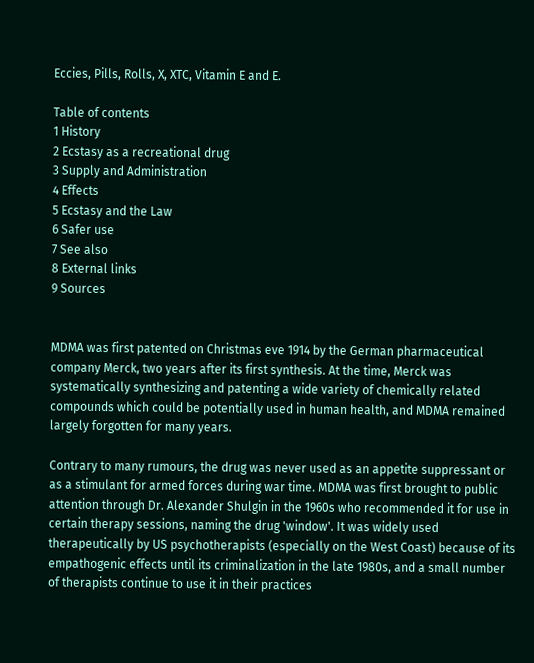Eccies, Pills, Rolls, X, XTC, Vitamin E and E.

Table of contents
1 History
2 Ecstasy as a recreational drug
3 Supply and Administration
4 Effects
5 Ecstasy and the Law
6 Safer use
7 See also
8 External links
9 Sources


MDMA was first patented on Christmas eve 1914 by the German pharmaceutical company Merck, two years after its first synthesis. At the time, Merck was systematically synthesizing and patenting a wide variety of chemically related compounds which could be potentially used in human health, and MDMA remained largely forgotten for many years.

Contrary to many rumours, the drug was never used as an appetite suppressant or as a stimulant for armed forces during war time. MDMA was first brought to public attention through Dr. Alexander Shulgin in the 1960s who recommended it for use in certain therapy sessions, naming the drug 'window'. It was widely used therapeutically by US psychotherapists (especially on the West Coast) because of its empathogenic effects until its criminalization in the late 1980s, and a small number of therapists continue to use it in their practices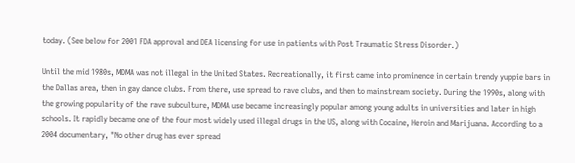today. (See below for 2001 FDA approval and DEA licensing for use in patients with Post Traumatic Stress Disorder.)

Until the mid 1980s, MDMA was not illegal in the United States. Recreationally, it first came into prominence in certain trendy yuppie bars in the Dallas area, then in gay dance clubs. From there, use spread to rave clubs, and then to mainstream society. During the 1990s, along with the growing popularity of the rave subculture, MDMA use became increasingly popular among young adults in universities and later in high schools. It rapidly became one of the four most widely used illegal drugs in the US, along with Cocaine, Heroin and Marijuana. According to a 2004 documentary, "No other drug has ever spread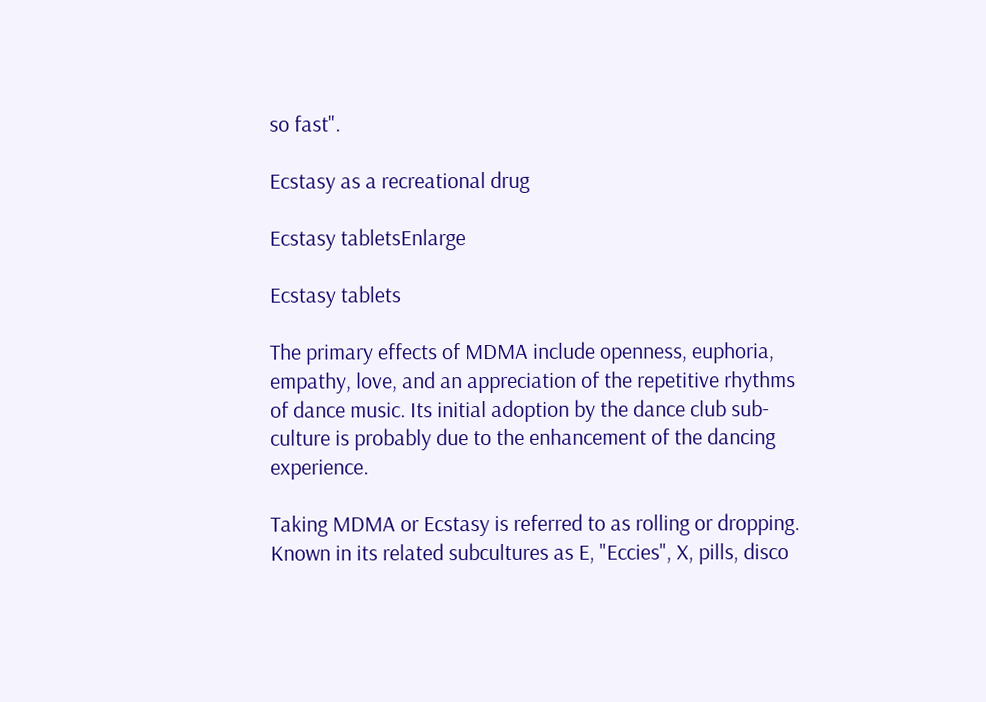so fast".

Ecstasy as a recreational drug

Ecstasy tabletsEnlarge

Ecstasy tablets

The primary effects of MDMA include openness, euphoria, empathy, love, and an appreciation of the repetitive rhythms of dance music. Its initial adoption by the dance club sub-culture is probably due to the enhancement of the dancing experience.

Taking MDMA or Ecstasy is referred to as rolling or dropping. Known in its related subcultures as E, "Eccies", X, pills, disco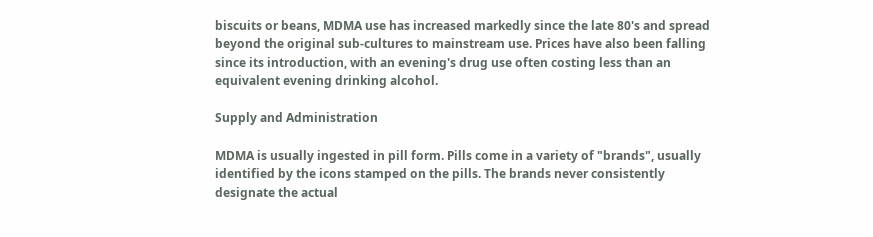biscuits or beans, MDMA use has increased markedly since the late 80's and spread beyond the original sub-cultures to mainstream use. Prices have also been falling since its introduction, with an evening's drug use often costing less than an equivalent evening drinking alcohol.

Supply and Administration

MDMA is usually ingested in pill form. Pills come in a variety of "brands", usually identified by the icons stamped on the pills. The brands never consistently designate the actual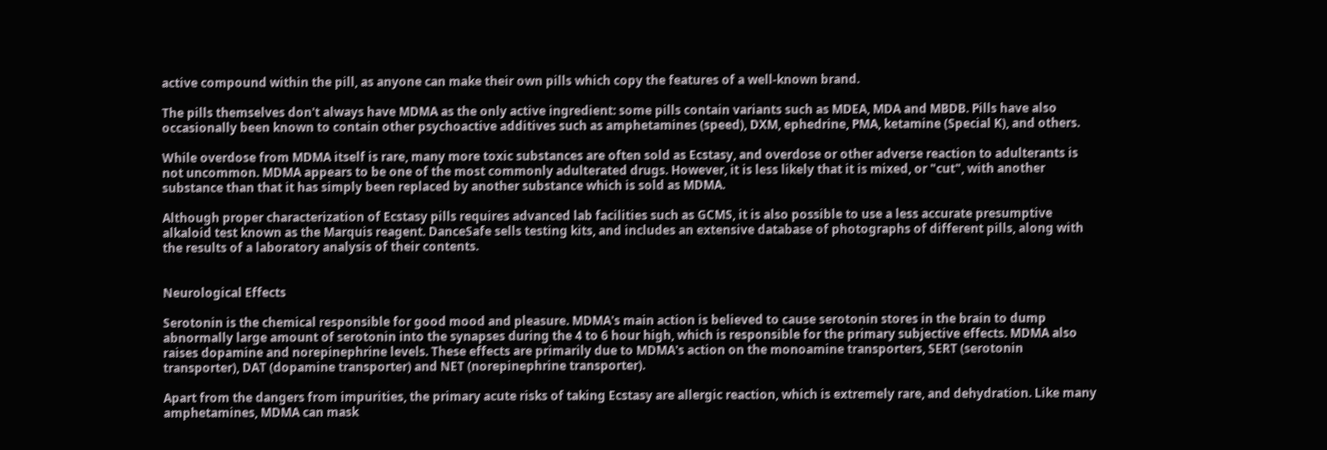active compound within the pill, as anyone can make their own pills which copy the features of a well-known brand.

The pills themselves don't always have MDMA as the only active ingredient: some pills contain variants such as MDEA, MDA and MBDB. Pills have also occasionally been known to contain other psychoactive additives such as amphetamines (speed), DXM, ephedrine, PMA, ketamine (Special K), and others.

While overdose from MDMA itself is rare, many more toxic substances are often sold as Ecstasy, and overdose or other adverse reaction to adulterants is not uncommon. MDMA appears to be one of the most commonly adulterated drugs. However, it is less likely that it is mixed, or "cut", with another substance than that it has simply been replaced by another substance which is sold as MDMA.

Although proper characterization of Ecstasy pills requires advanced lab facilities such as GCMS, it is also possible to use a less accurate presumptive alkaloid test known as the Marquis reagent. DanceSafe sells testing kits, and includes an extensive database of photographs of different pills, along with the results of a laboratory analysis of their contents.


Neurological Effects

Serotonin is the chemical responsible for good mood and pleasure. MDMA's main action is believed to cause serotonin stores in the brain to dump abnormally large amount of serotonin into the synapses during the 4 to 6 hour high, which is responsible for the primary subjective effects. MDMA also raises dopamine and norepinephrine levels. These effects are primarily due to MDMA's action on the monoamine transporters, SERT (serotonin transporter), DAT (dopamine transporter) and NET (norepinephrine transporter).

Apart from the dangers from impurities, the primary acute risks of taking Ecstasy are allergic reaction, which is extremely rare, and dehydration. Like many amphetamines, MDMA can mask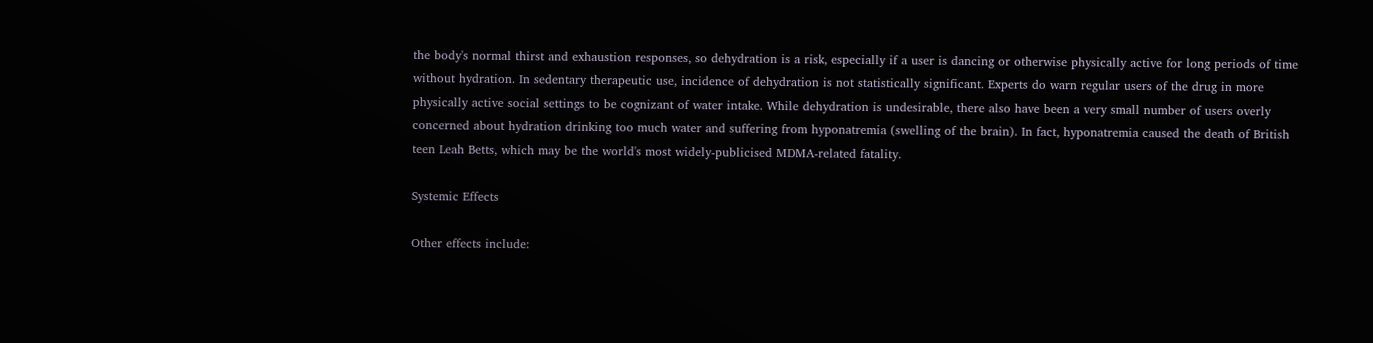the body's normal thirst and exhaustion responses, so dehydration is a risk, especially if a user is dancing or otherwise physically active for long periods of time without hydration. In sedentary therapeutic use, incidence of dehydration is not statistically significant. Experts do warn regular users of the drug in more physically active social settings to be cognizant of water intake. While dehydration is undesirable, there also have been a very small number of users overly concerned about hydration drinking too much water and suffering from hyponatremia (swelling of the brain). In fact, hyponatremia caused the death of British teen Leah Betts, which may be the world's most widely-publicised MDMA-related fatality.

Systemic Effects

Other effects include: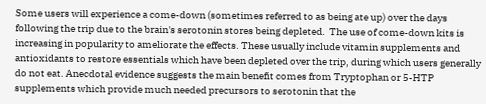Some users will experience a come-down (sometimes referred to as being ate up) over the days following the trip due to the brain's serotonin stores being depleted.  The use of come-down kits is increasing in popularity to ameliorate the effects. These usually include vitamin supplements and antioxidants to restore essentials which have been depleted over the trip, during which users generally do not eat. Anecdotal evidence suggests the main benefit comes from Tryptophan or 5-HTP supplements which provide much needed precursors to serotonin that the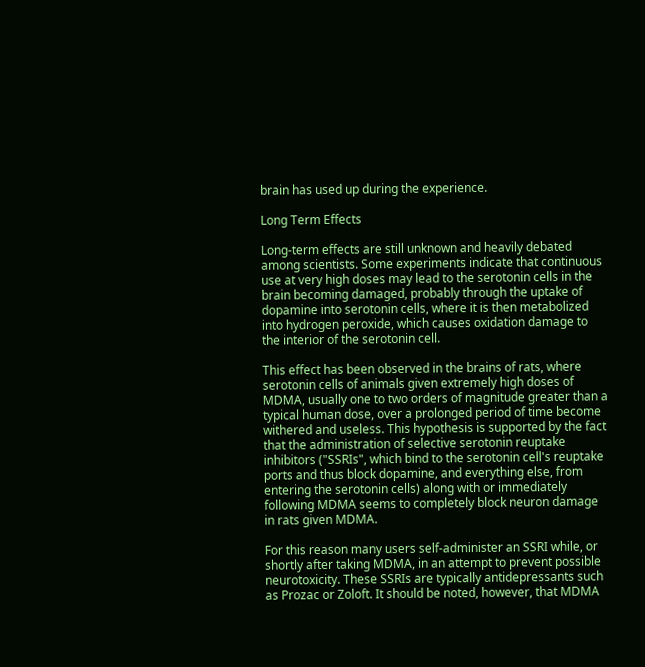brain has used up during the experience.

Long Term Effects

Long-term effects are still unknown and heavily debated among scientists. Some experiments indicate that continuous use at very high doses may lead to the serotonin cells in the brain becoming damaged, probably through the uptake of dopamine into serotonin cells, where it is then metabolized into hydrogen peroxide, which causes oxidation damage to the interior of the serotonin cell.

This effect has been observed in the brains of rats, where serotonin cells of animals given extremely high doses of MDMA, usually one to two orders of magnitude greater than a typical human dose, over a prolonged period of time become withered and useless. This hypothesis is supported by the fact that the administration of selective serotonin reuptake inhibitors ("SSRIs", which bind to the serotonin cell's reuptake ports and thus block dopamine, and everything else, from entering the serotonin cells) along with or immediately following MDMA seems to completely block neuron damage in rats given MDMA.

For this reason many users self-administer an SSRI while, or shortly after taking MDMA, in an attempt to prevent possible neurotoxicity. These SSRIs are typically antidepressants such as Prozac or Zoloft. It should be noted, however, that MDMA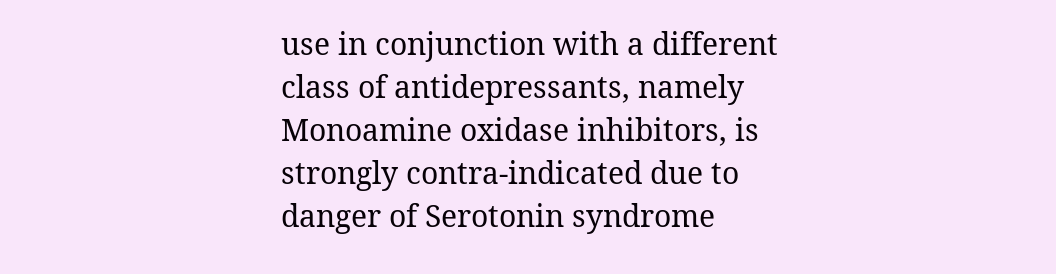use in conjunction with a different class of antidepressants, namely Monoamine oxidase inhibitors, is strongly contra-indicated due to danger of Serotonin syndrome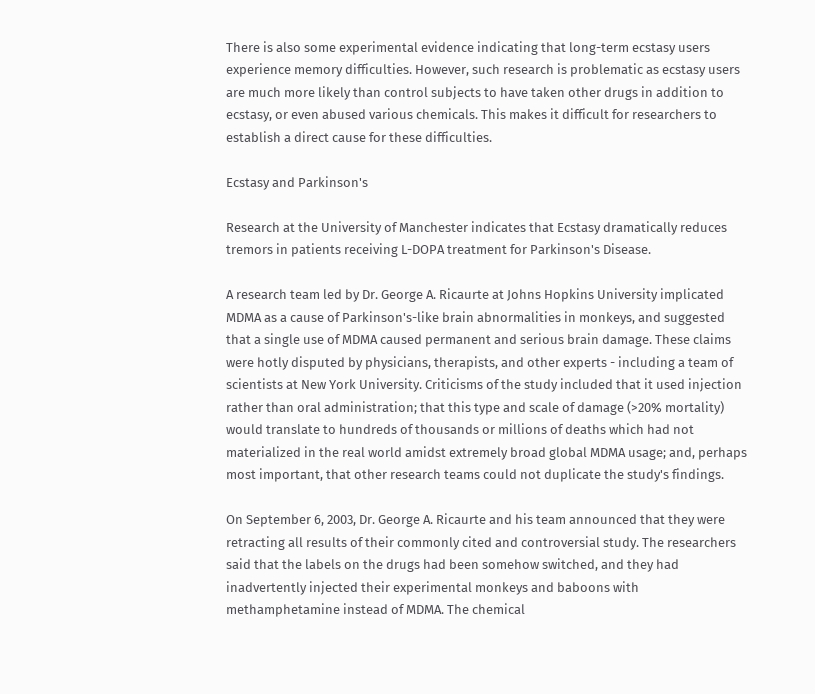There is also some experimental evidence indicating that long-term ecstasy users experience memory difficulties. However, such research is problematic as ecstasy users are much more likely than control subjects to have taken other drugs in addition to ecstasy, or even abused various chemicals. This makes it difficult for researchers to establish a direct cause for these difficulties.

Ecstasy and Parkinson's

Research at the University of Manchester indicates that Ecstasy dramatically reduces tremors in patients receiving L-DOPA treatment for Parkinson's Disease.

A research team led by Dr. George A. Ricaurte at Johns Hopkins University implicated MDMA as a cause of Parkinson's-like brain abnormalities in monkeys, and suggested that a single use of MDMA caused permanent and serious brain damage. These claims were hotly disputed by physicians, therapists, and other experts - including a team of scientists at New York University. Criticisms of the study included that it used injection rather than oral administration; that this type and scale of damage (>20% mortality) would translate to hundreds of thousands or millions of deaths which had not materialized in the real world amidst extremely broad global MDMA usage; and, perhaps most important, that other research teams could not duplicate the study's findings.

On September 6, 2003, Dr. George A. Ricaurte and his team announced that they were retracting all results of their commonly cited and controversial study. The researchers said that the labels on the drugs had been somehow switched, and they had inadvertently injected their experimental monkeys and baboons with methamphetamine instead of MDMA. The chemical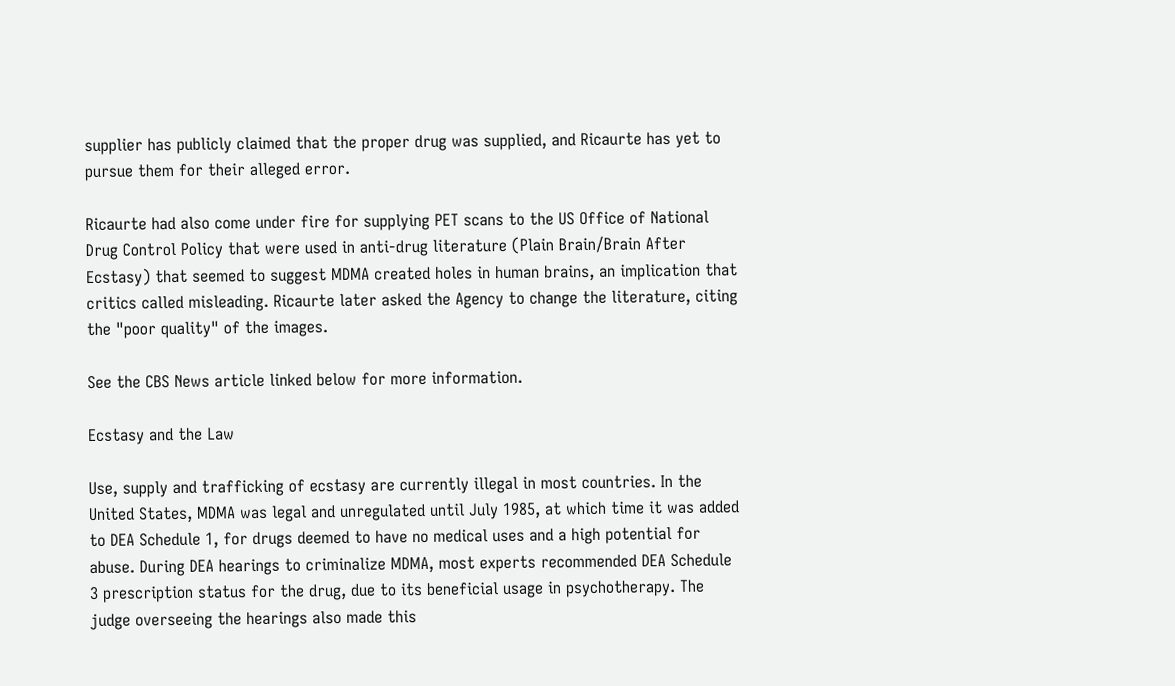supplier has publicly claimed that the proper drug was supplied, and Ricaurte has yet to pursue them for their alleged error.

Ricaurte had also come under fire for supplying PET scans to the US Office of National Drug Control Policy that were used in anti-drug literature (Plain Brain/Brain After Ecstasy) that seemed to suggest MDMA created holes in human brains, an implication that critics called misleading. Ricaurte later asked the Agency to change the literature, citing the "poor quality" of the images.

See the CBS News article linked below for more information.

Ecstasy and the Law

Use, supply and trafficking of ecstasy are currently illegal in most countries. In the United States, MDMA was legal and unregulated until July 1985, at which time it was added to DEA Schedule 1, for drugs deemed to have no medical uses and a high potential for abuse. During DEA hearings to criminalize MDMA, most experts recommended DEA Schedule 3 prescription status for the drug, due to its beneficial usage in psychotherapy. The judge overseeing the hearings also made this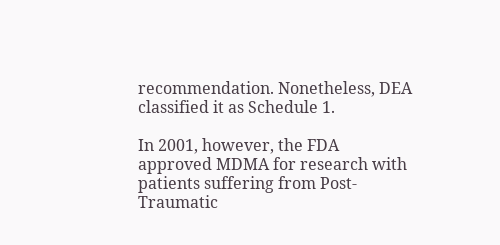recommendation. Nonetheless, DEA classified it as Schedule 1.

In 2001, however, the FDA approved MDMA for research with patients suffering from Post-Traumatic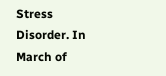Stress Disorder. In March of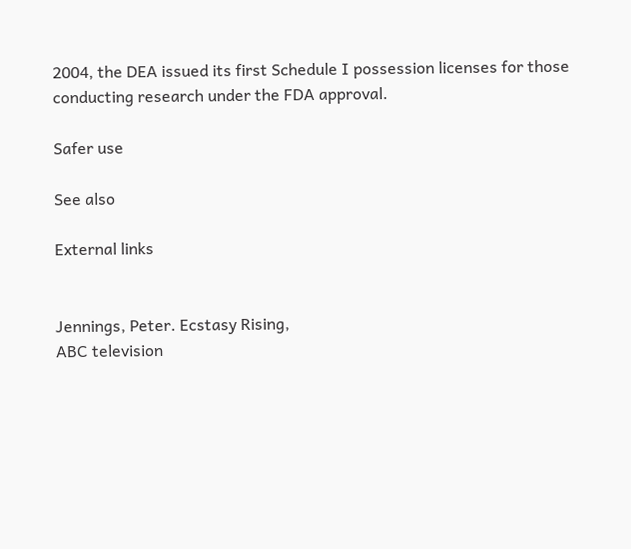2004, the DEA issued its first Schedule I possession licenses for those conducting research under the FDA approval.

Safer use

See also

External links


Jennings, Peter. Ecstasy Rising,
ABC television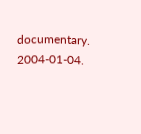documentary. 2004-01-04.